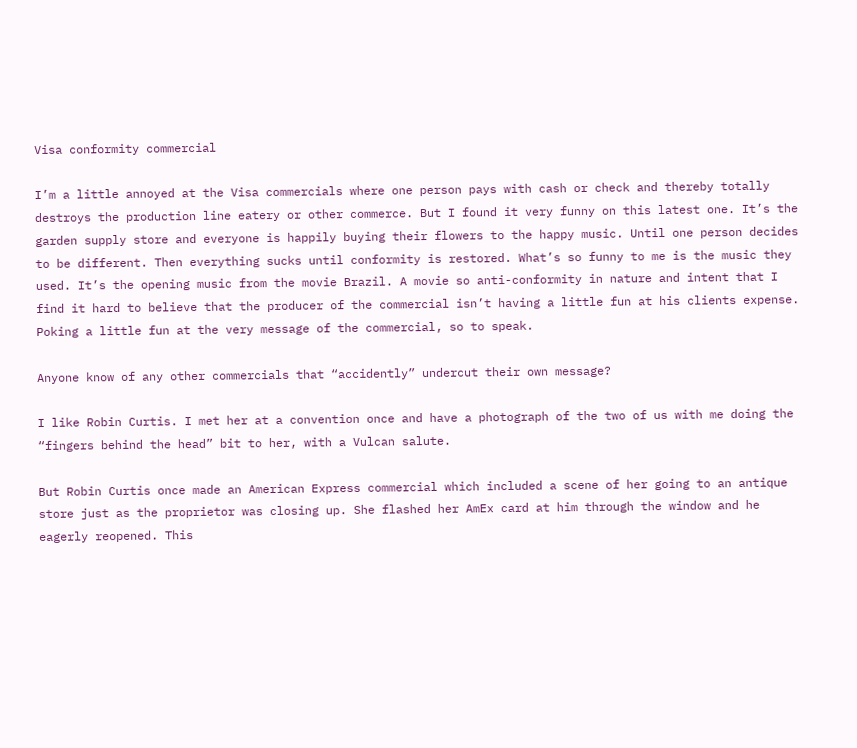Visa conformity commercial

I’m a little annoyed at the Visa commercials where one person pays with cash or check and thereby totally destroys the production line eatery or other commerce. But I found it very funny on this latest one. It’s the garden supply store and everyone is happily buying their flowers to the happy music. Until one person decides to be different. Then everything sucks until conformity is restored. What’s so funny to me is the music they used. It’s the opening music from the movie Brazil. A movie so anti-conformity in nature and intent that I find it hard to believe that the producer of the commercial isn’t having a little fun at his clients expense. Poking a little fun at the very message of the commercial, so to speak.

Anyone know of any other commercials that “accidently” undercut their own message?

I like Robin Curtis. I met her at a convention once and have a photograph of the two of us with me doing the “fingers behind the head” bit to her, with a Vulcan salute.

But Robin Curtis once made an American Express commercial which included a scene of her going to an antique store just as the proprietor was closing up. She flashed her AmEx card at him through the window and he eagerly reopened. This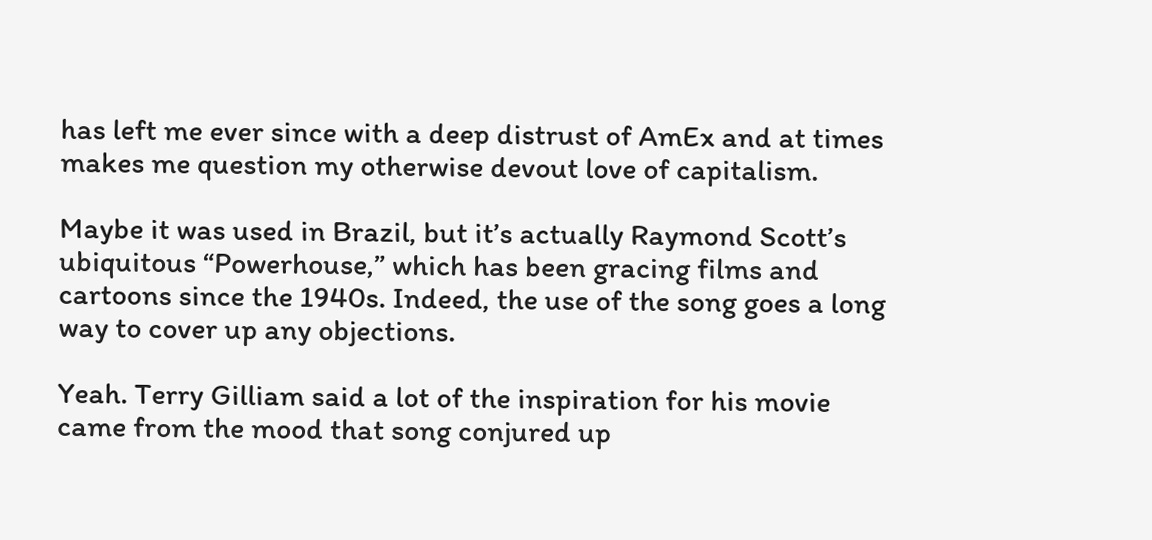has left me ever since with a deep distrust of AmEx and at times makes me question my otherwise devout love of capitalism.

Maybe it was used in Brazil, but it’s actually Raymond Scott’s ubiquitous “Powerhouse,” which has been gracing films and cartoons since the 1940s. Indeed, the use of the song goes a long way to cover up any objections.

Yeah. Terry Gilliam said a lot of the inspiration for his movie came from the mood that song conjured up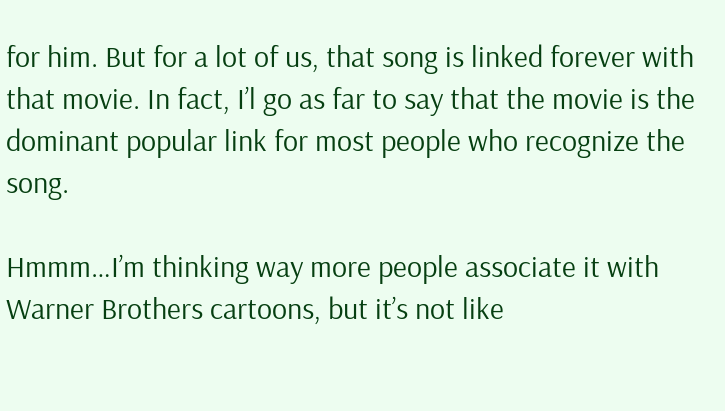for him. But for a lot of us, that song is linked forever with that movie. In fact, I’l go as far to say that the movie is the dominant popular link for most people who recognize the song.

Hmmm…I’m thinking way more people associate it with Warner Brothers cartoons, but it’s not like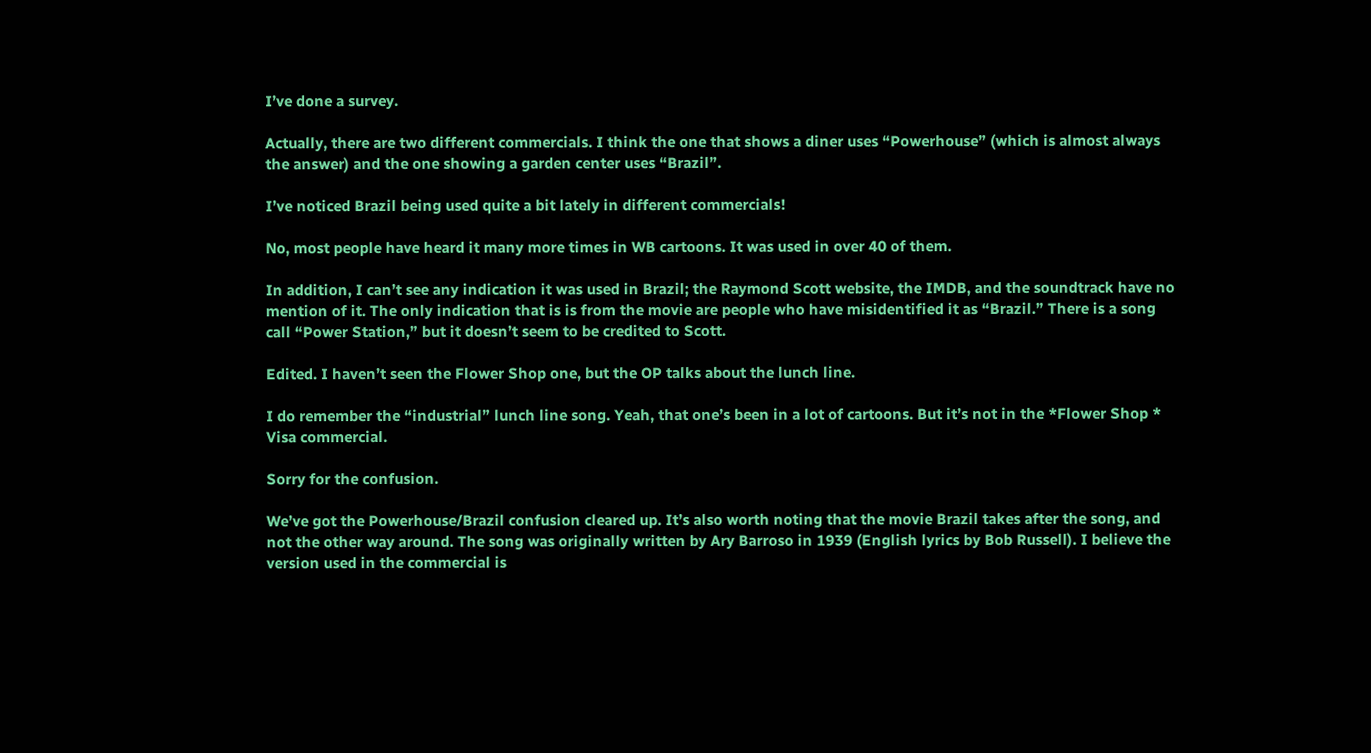I’ve done a survey.

Actually, there are two different commercials. I think the one that shows a diner uses “Powerhouse” (which is almost always the answer) and the one showing a garden center uses “Brazil”.

I’ve noticed Brazil being used quite a bit lately in different commercials!

No, most people have heard it many more times in WB cartoons. It was used in over 40 of them.

In addition, I can’t see any indication it was used in Brazil; the Raymond Scott website, the IMDB, and the soundtrack have no mention of it. The only indication that is is from the movie are people who have misidentified it as “Brazil.” There is a song call “Power Station,” but it doesn’t seem to be credited to Scott.

Edited. I haven’t seen the Flower Shop one, but the OP talks about the lunch line.

I do remember the “industrial” lunch line song. Yeah, that one’s been in a lot of cartoons. But it’s not in the *Flower Shop * Visa commercial.

Sorry for the confusion.

We’ve got the Powerhouse/Brazil confusion cleared up. It’s also worth noting that the movie Brazil takes after the song, and not the other way around. The song was originally written by Ary Barroso in 1939 (English lyrics by Bob Russell). I believe the version used in the commercial is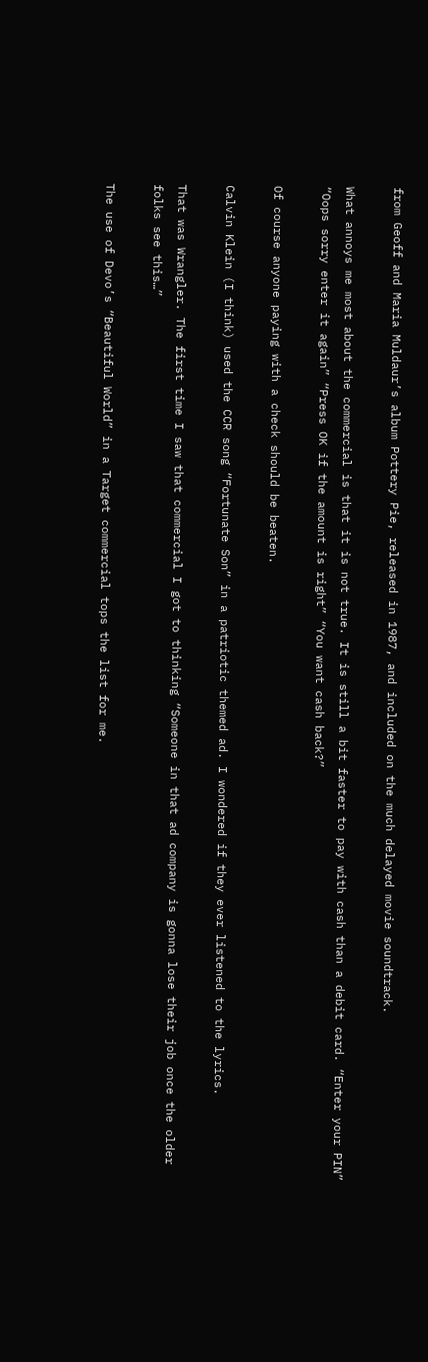from Geoff and Maria Muldaur’s album Pottery Pie, released in 1987, and included on the much delayed movie soundtrack.

What annoys me most about the commercial is that it is not true. It is still a bit faster to pay with cash than a debit card. “Enter your PIN” “Oops sorry enter it again” “Press OK if the amount is right” “You want cash back?”

Of course anyone paying with a check should be beaten.

Calvin Klein (I think) used the CCR song “Fortunate Son” in a patriotic themed ad. I wondered if they ever listened to the lyrics.

That was Wrangler. The first time I saw that commercial I got to thinking “Someone in that ad company is gonna lose their job once the older folks see this…”

The use of Devo’s “Beautiful World” in a Target commercial tops the list for me.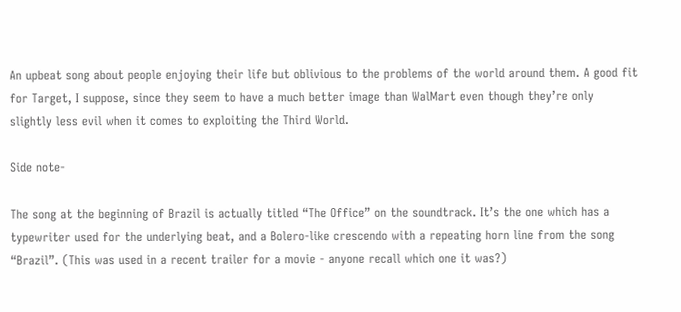An upbeat song about people enjoying their life but oblivious to the problems of the world around them. A good fit for Target, I suppose, since they seem to have a much better image than WalMart even though they’re only slightly less evil when it comes to exploiting the Third World.

Side note-

The song at the beginning of Brazil is actually titled “The Office” on the soundtrack. It’s the one which has a typewriter used for the underlying beat, and a Bolero-like crescendo with a repeating horn line from the song “Brazil”. (This was used in a recent trailer for a movie - anyone recall which one it was?)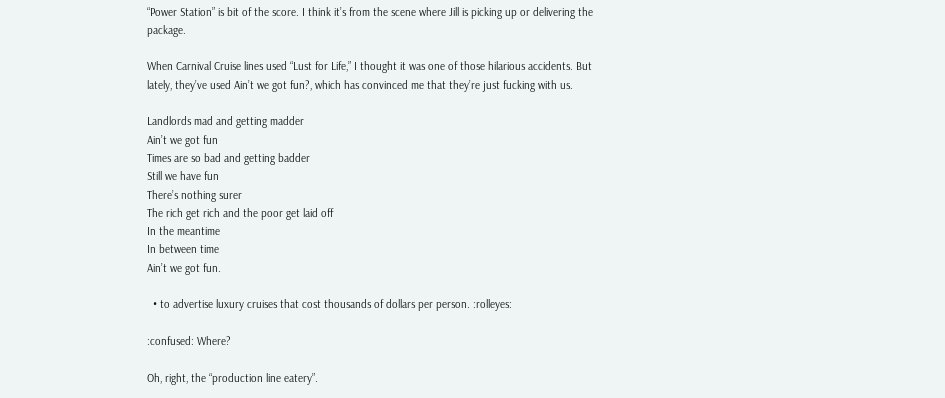“Power Station” is bit of the score. I think it’s from the scene where Jill is picking up or delivering the package.

When Carnival Cruise lines used “Lust for Life,” I thought it was one of those hilarious accidents. But lately, they’ve used Ain’t we got fun?, which has convinced me that they’re just fucking with us.

Landlords mad and getting madder
Ain’t we got fun
Times are so bad and getting badder
Still we have fun
There’s nothing surer
The rich get rich and the poor get laid off
In the meantime
In between time
Ain’t we got fun.

  • to advertise luxury cruises that cost thousands of dollars per person. :rolleyes:

:confused: Where?

Oh, right, the “production line eatery”.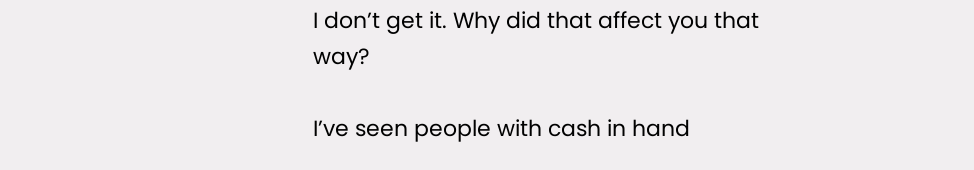I don’t get it. Why did that affect you that way?

I’ve seen people with cash in hand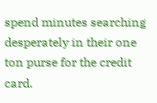spend minutes searching desperately in their one ton purse for the credit card.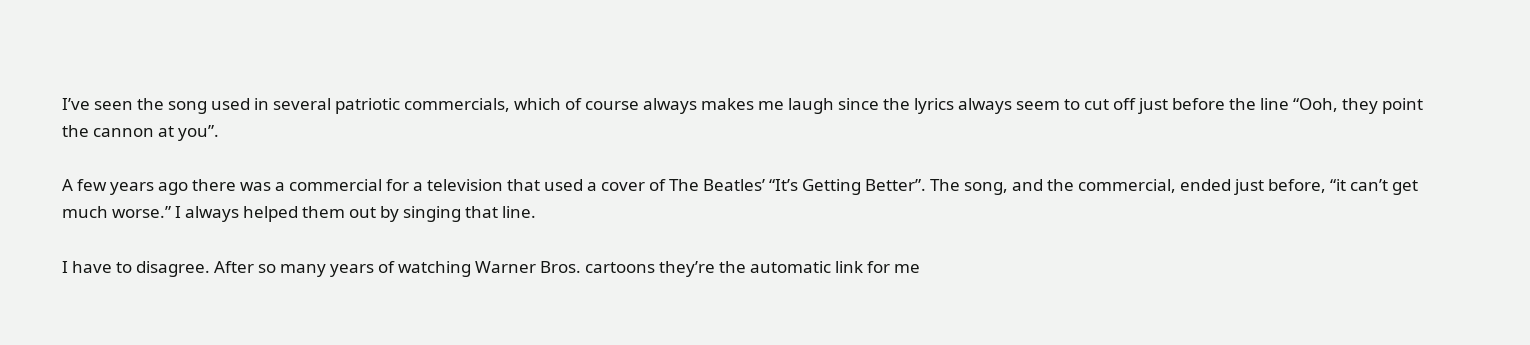I’ve seen the song used in several patriotic commercials, which of course always makes me laugh since the lyrics always seem to cut off just before the line “Ooh, they point the cannon at you”.

A few years ago there was a commercial for a television that used a cover of The Beatles’ “It’s Getting Better”. The song, and the commercial, ended just before, “it can’t get much worse.” I always helped them out by singing that line.

I have to disagree. After so many years of watching Warner Bros. cartoons they’re the automatic link for me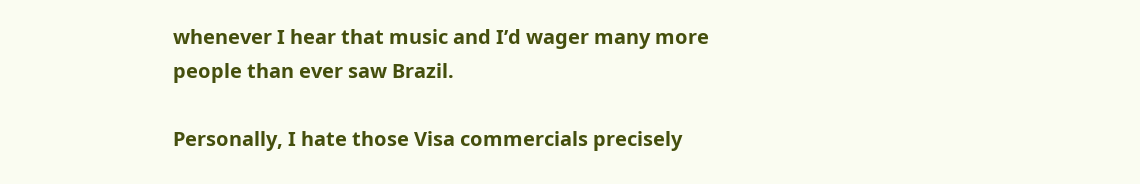whenever I hear that music and I’d wager many more people than ever saw Brazil.

Personally, I hate those Visa commercials precisely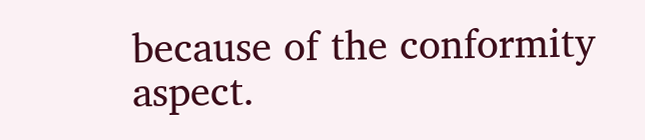because of the conformity aspect.